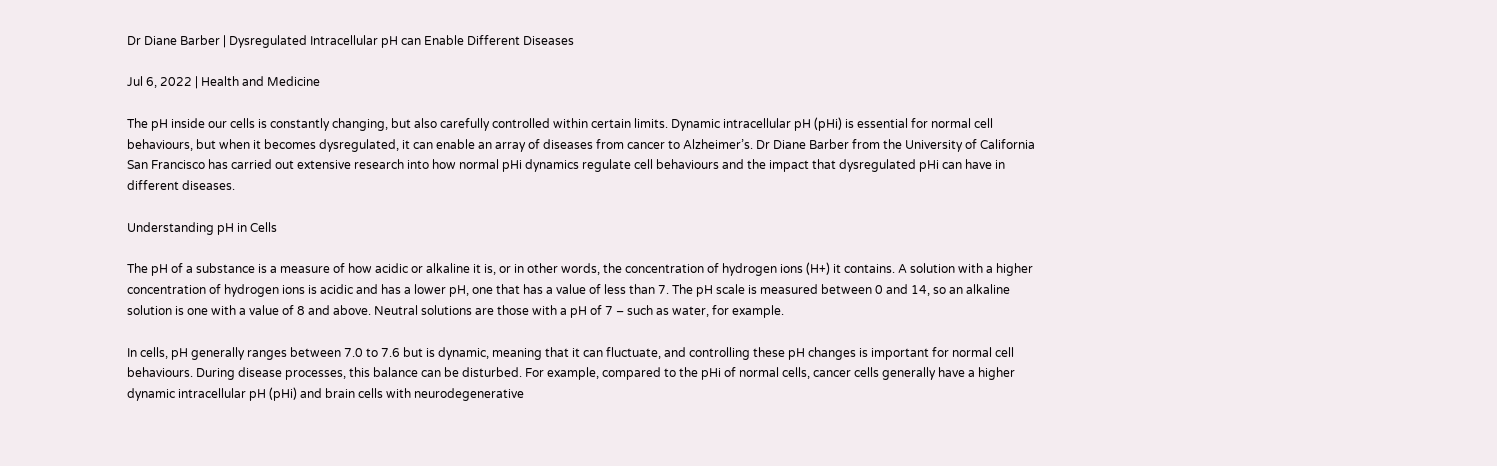Dr Diane Barber | Dysregulated Intracellular pH can Enable Different Diseases

Jul 6, 2022 | Health and Medicine

The pH inside our cells is constantly changing, but also carefully controlled within certain limits. Dynamic intracellular pH (pHi) is essential for normal cell behaviours, but when it becomes dysregulated, it can enable an array of diseases from cancer to Alzheimer’s. Dr Diane Barber from the University of California San Francisco has carried out extensive research into how normal pHi dynamics regulate cell behaviours and the impact that dysregulated pHi can have in different diseases.

Understanding pH in Cells

The pH of a substance is a measure of how acidic or alkaline it is, or in other words, the concentration of hydrogen ions (H+) it contains. A solution with a higher concentration of hydrogen ions is acidic and has a lower pH, one that has a value of less than 7. The pH scale is measured between 0 and 14, so an alkaline solution is one with a value of 8 and above. Neutral solutions are those with a pH of 7 – such as water, for example.

In cells, pH generally ranges between 7.0 to 7.6 but is dynamic, meaning that it can fluctuate, and controlling these pH changes is important for normal cell behaviours. During disease processes, this balance can be disturbed. For example, compared to the pHi of normal cells, cancer cells generally have a higher dynamic intracellular pH (pHi) and brain cells with neurodegenerative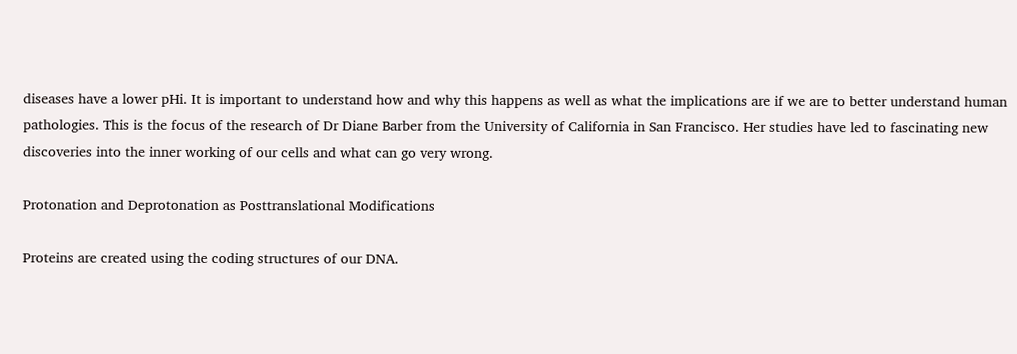diseases have a lower pHi. It is important to understand how and why this happens as well as what the implications are if we are to better understand human pathologies. This is the focus of the research of Dr Diane Barber from the University of California in San Francisco. Her studies have led to fascinating new discoveries into the inner working of our cells and what can go very wrong.

Protonation and Deprotonation as Posttranslational Modifications

Proteins are created using the coding structures of our DNA.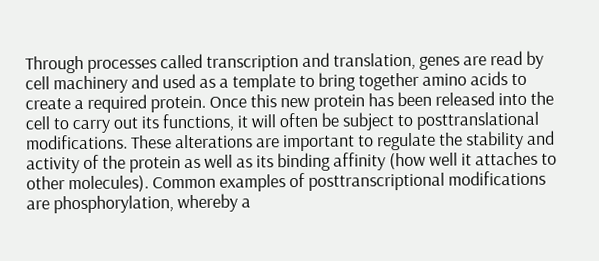Through processes called transcription and translation, genes are read by cell machinery and used as a template to bring together amino acids to create a required protein. Once this new protein has been released into the cell to carry out its functions, it will often be subject to posttranslational modifications. These alterations are important to regulate the stability and activity of the protein as well as its binding affinity (how well it attaches to other molecules). Common examples of posttranscriptional modifications are phosphorylation, whereby a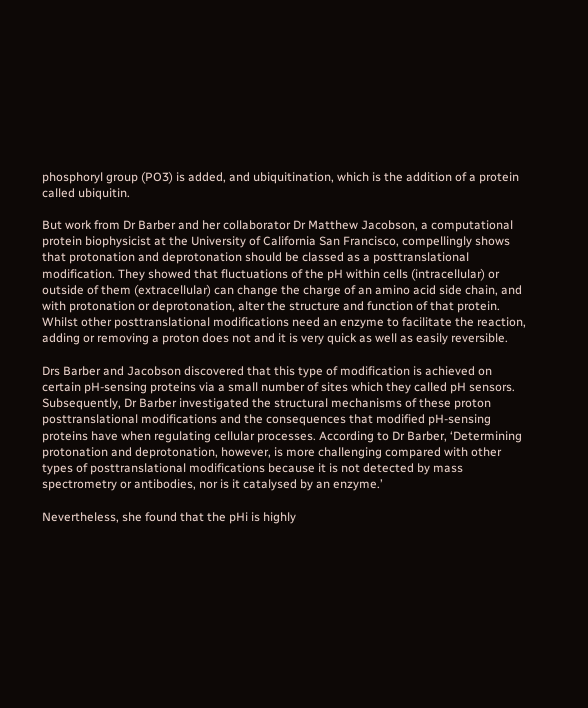phosphoryl group (PO3) is added, and ubiquitination, which is the addition of a protein called ubiquitin.

But work from Dr Barber and her collaborator Dr Matthew Jacobson, a computational protein biophysicist at the University of California San Francisco, compellingly shows that protonation and deprotonation should be classed as a posttranslational modification. They showed that fluctuations of the pH within cells (intracellular) or outside of them (extracellular) can change the charge of an amino acid side chain, and with protonation or deprotonation, alter the structure and function of that protein. Whilst other posttranslational modifications need an enzyme to facilitate the reaction, adding or removing a proton does not and it is very quick as well as easily reversible.

Drs Barber and Jacobson discovered that this type of modification is achieved on certain pH-sensing proteins via a small number of sites which they called pH sensors. Subsequently, Dr Barber investigated the structural mechanisms of these proton posttranslational modifications and the consequences that modified pH-sensing proteins have when regulating cellular processes. According to Dr Barber, ‘Determining protonation and deprotonation, however, is more challenging compared with other types of posttranslational modifications because it is not detected by mass spectrometry or antibodies, nor is it catalysed by an enzyme.’

Nevertheless, she found that the pHi is highly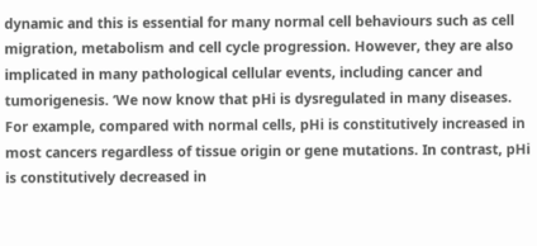dynamic and this is essential for many normal cell behaviours such as cell migration, metabolism and cell cycle progression. However, they are also implicated in many pathological cellular events, including cancer and tumorigenesis. ‘We now know that pHi is dysregulated in many diseases. For example, compared with normal cells, pHi is constitutively increased in most cancers regardless of tissue origin or gene mutations. In contrast, pHi is constitutively decreased in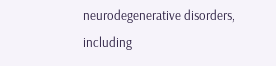neurodegenerative disorders, including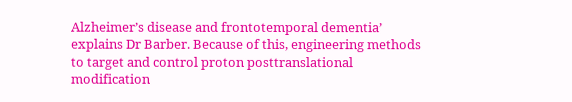Alzheimer’s disease and frontotemporal dementia’ explains Dr Barber. Because of this, engineering methods to target and control proton posttranslational modification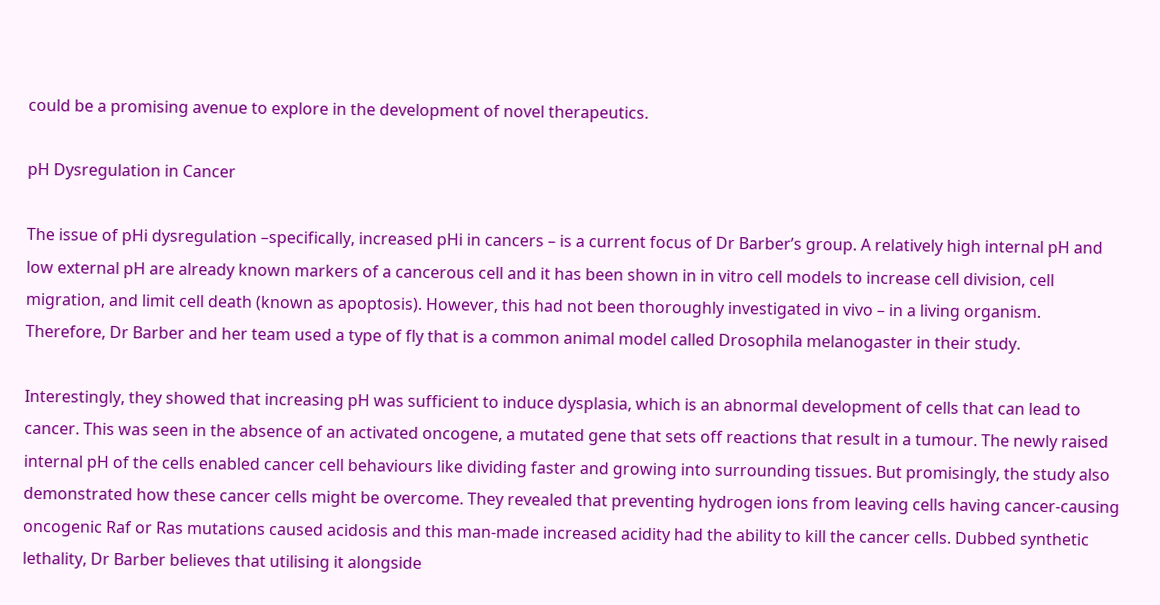could be a promising avenue to explore in the development of novel therapeutics.

pH Dysregulation in Cancer

The issue of pHi dysregulation –specifically, increased pHi in cancers – is a current focus of Dr Barber’s group. A relatively high internal pH and low external pH are already known markers of a cancerous cell and it has been shown in in vitro cell models to increase cell division, cell migration, and limit cell death (known as apoptosis). However, this had not been thoroughly investigated in vivo – in a living organism. Therefore, Dr Barber and her team used a type of fly that is a common animal model called Drosophila melanogaster in their study.

Interestingly, they showed that increasing pH was sufficient to induce dysplasia, which is an abnormal development of cells that can lead to cancer. This was seen in the absence of an activated oncogene, a mutated gene that sets off reactions that result in a tumour. The newly raised internal pH of the cells enabled cancer cell behaviours like dividing faster and growing into surrounding tissues. But promisingly, the study also demonstrated how these cancer cells might be overcome. They revealed that preventing hydrogen ions from leaving cells having cancer-causing oncogenic Raf or Ras mutations caused acidosis and this man-made increased acidity had the ability to kill the cancer cells. Dubbed synthetic lethality, Dr Barber believes that utilising it alongside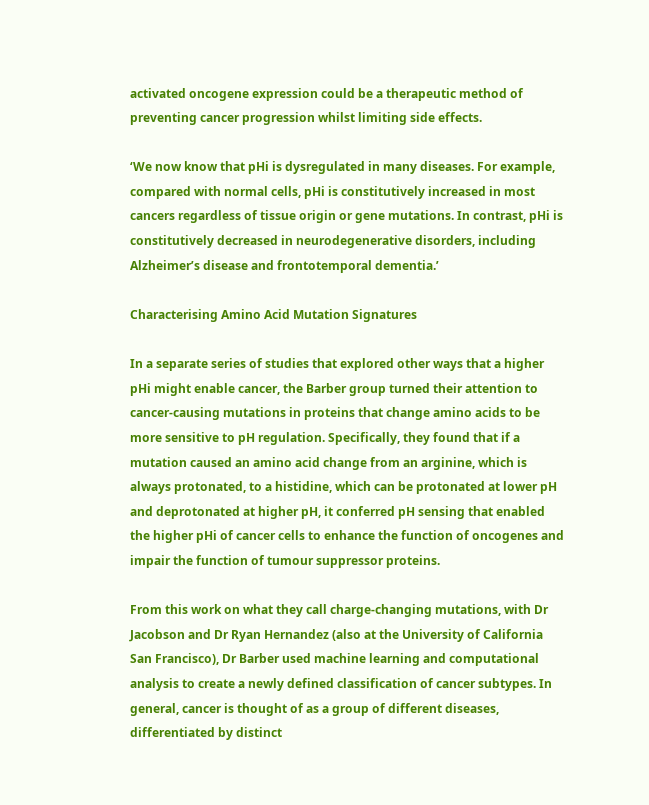activated oncogene expression could be a therapeutic method of preventing cancer progression whilst limiting side effects.

‘We now know that pHi is dysregulated in many diseases. For example, compared with normal cells, pHi is constitutively increased in most cancers regardless of tissue origin or gene mutations. In contrast, pHi is constitutively decreased in neurodegenerative disorders, including Alzheimer’s disease and frontotemporal dementia.’

Characterising Amino Acid Mutation Signatures

In a separate series of studies that explored other ways that a higher pHi might enable cancer, the Barber group turned their attention to cancer-causing mutations in proteins that change amino acids to be more sensitive to pH regulation. Specifically, they found that if a mutation caused an amino acid change from an arginine, which is always protonated, to a histidine, which can be protonated at lower pH and deprotonated at higher pH, it conferred pH sensing that enabled the higher pHi of cancer cells to enhance the function of oncogenes and impair the function of tumour suppressor proteins.

From this work on what they call charge-changing mutations, with Dr Jacobson and Dr Ryan Hernandez (also at the University of California San Francisco), Dr Barber used machine learning and computational analysis to create a newly defined classification of cancer subtypes. In general, cancer is thought of as a group of different diseases, differentiated by distinct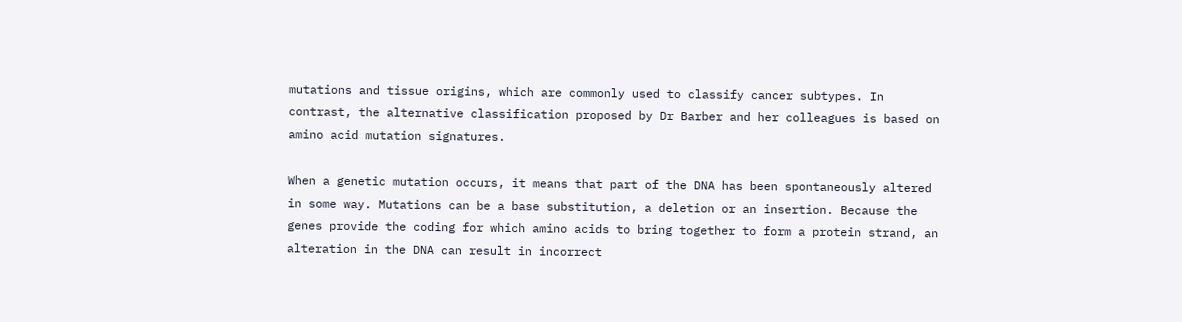mutations and tissue origins, which are commonly used to classify cancer subtypes. In contrast, the alternative classification proposed by Dr Barber and her colleagues is based on amino acid mutation signatures.

When a genetic mutation occurs, it means that part of the DNA has been spontaneously altered in some way. Mutations can be a base substitution, a deletion or an insertion. Because the genes provide the coding for which amino acids to bring together to form a protein strand, an alteration in the DNA can result in incorrect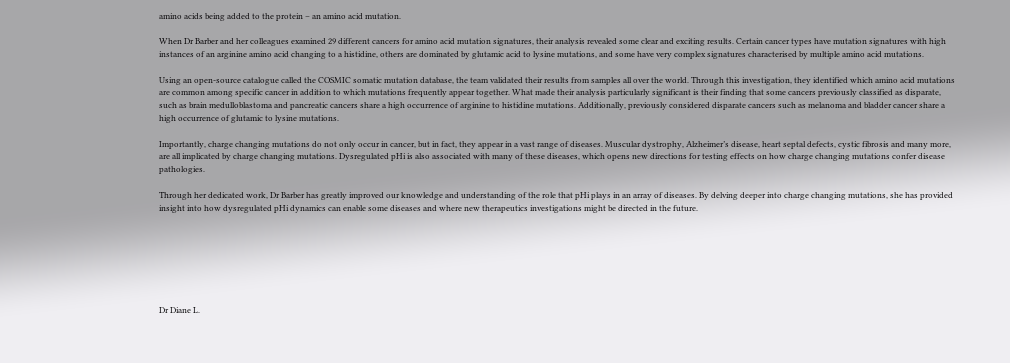amino acids being added to the protein – an amino acid mutation.

When Dr Barber and her colleagues examined 29 different cancers for amino acid mutation signatures, their analysis revealed some clear and exciting results. Certain cancer types have mutation signatures with high instances of an arginine amino acid changing to a histidine, others are dominated by glutamic acid to lysine mutations, and some have very complex signatures characterised by multiple amino acid mutations.

Using an open-source catalogue called the COSMIC somatic mutation database, the team validated their results from samples all over the world. Through this investigation, they identified which amino acid mutations are common among specific cancer in addition to which mutations frequently appear together. What made their analysis particularly significant is their finding that some cancers previously classified as disparate, such as brain medulloblastoma and pancreatic cancers share a high occurrence of arginine to histidine mutations. Additionally, previously considered disparate cancers such as melanoma and bladder cancer share a high occurrence of glutamic to lysine mutations.

Importantly, charge changing mutations do not only occur in cancer, but in fact, they appear in a vast range of diseases. Muscular dystrophy, Alzheimer’s disease, heart septal defects, cystic fibrosis and many more, are all implicated by charge changing mutations. Dysregulated pHi is also associated with many of these diseases, which opens new directions for testing effects on how charge changing mutations confer disease pathologies.

Through her dedicated work, Dr Barber has greatly improved our knowledge and understanding of the role that pHi plays in an array of diseases. By delving deeper into charge changing mutations, she has provided insight into how dysregulated pHi dynamics can enable some diseases and where new therapeutics investigations might be directed in the future.







Dr Diane L.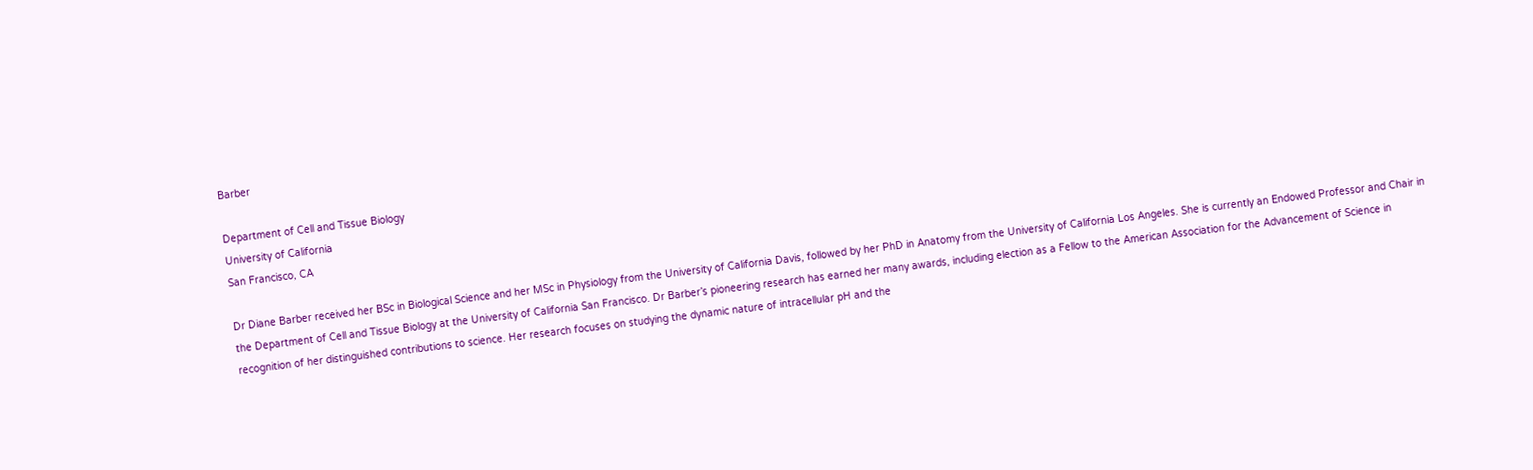Barber

Department of Cell and Tissue Biology
University of California
San Francisco, CA

Dr Diane Barber received her BSc in Biological Science and her MSc in Physiology from the University of California Davis, followed by her PhD in Anatomy from the University of California Los Angeles. She is currently an Endowed Professor and Chair in the Department of Cell and Tissue Biology at the University of California San Francisco. Dr Barber’s pioneering research has earned her many awards, including election as a Fellow to the American Association for the Advancement of Science in recognition of her distinguished contributions to science. Her research focuses on studying the dynamic nature of intracellular pH and the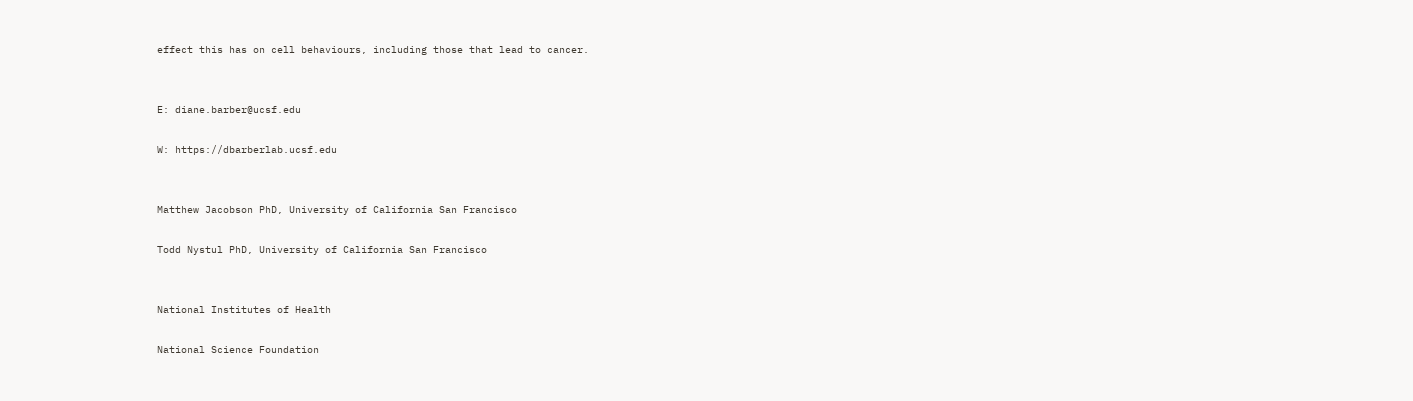effect this has on cell behaviours, including those that lead to cancer.


E: diane.barber@ucsf.edu

W: https://dbarberlab.ucsf.edu


Matthew Jacobson PhD, University of California San Francisco

Todd Nystul PhD, University of California San Francisco


National Institutes of Health

National Science Foundation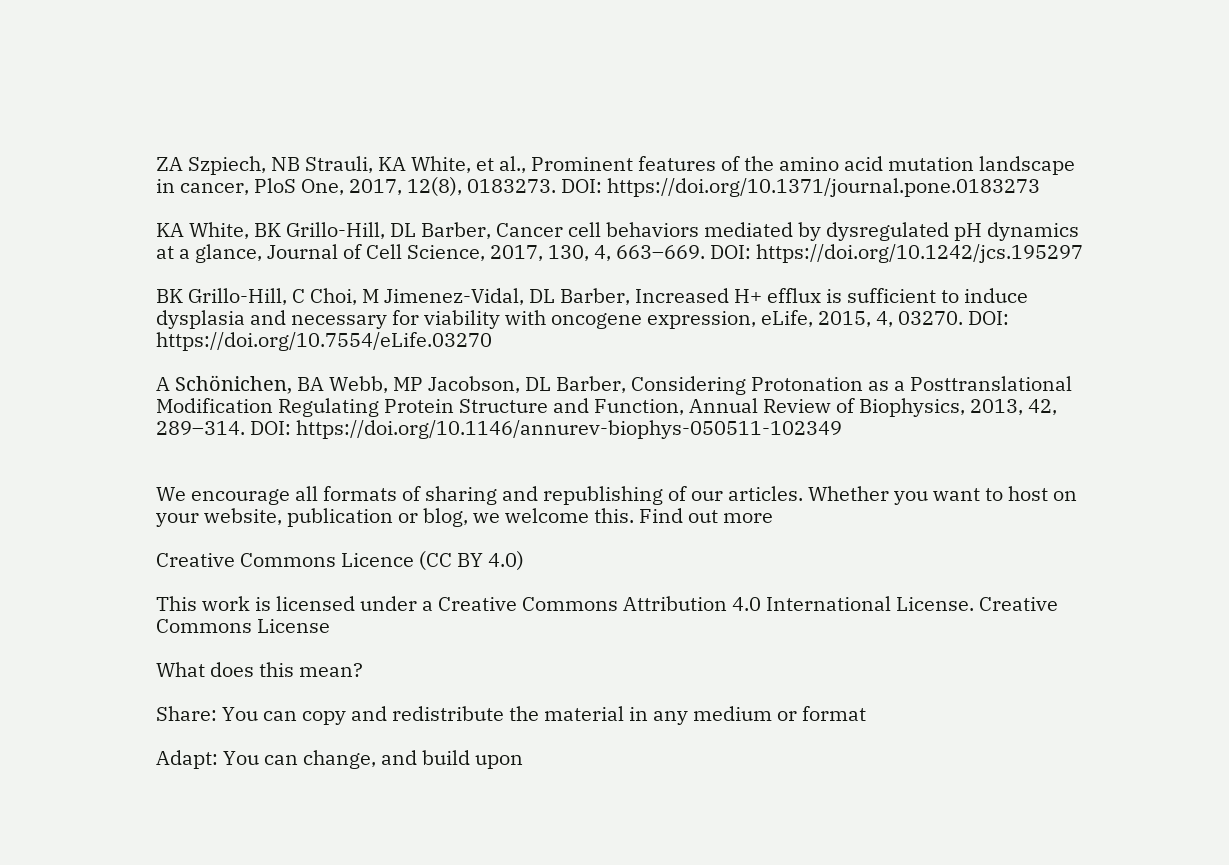ZA Szpiech, NB Strauli, KA White, et al., Prominent features of the amino acid mutation landscape in cancer, PloS One, 2017, 12(8), 0183273. DOI: https://doi.org/10.1371/journal.pone.0183273

KA White, BK Grillo-Hill, DL Barber, Cancer cell behaviors mediated by dysregulated pH dynamics at a glance, Journal of Cell Science, 2017, 130, 4, 663–669. DOI: https://doi.org/10.1242/jcs.195297

BK Grillo-Hill, C Choi, M Jimenez-Vidal, DL Barber, Increased H+ efflux is sufficient to induce dysplasia and necessary for viability with oncogene expression, eLife, 2015, 4, 03270. DOI: https://doi.org/10.7554/eLife.03270

A Schönichen, BA Webb, MP Jacobson, DL Barber, Considering Protonation as a Posttranslational Modification Regulating Protein Structure and Function, Annual Review of Biophysics, 2013, 42, 289–314. DOI: https://doi.org/10.1146/annurev-biophys-050511-102349


We encourage all formats of sharing and republishing of our articles. Whether you want to host on your website, publication or blog, we welcome this. Find out more

Creative Commons Licence (CC BY 4.0)

This work is licensed under a Creative Commons Attribution 4.0 International License. Creative Commons License

What does this mean?

Share: You can copy and redistribute the material in any medium or format

Adapt: You can change, and build upon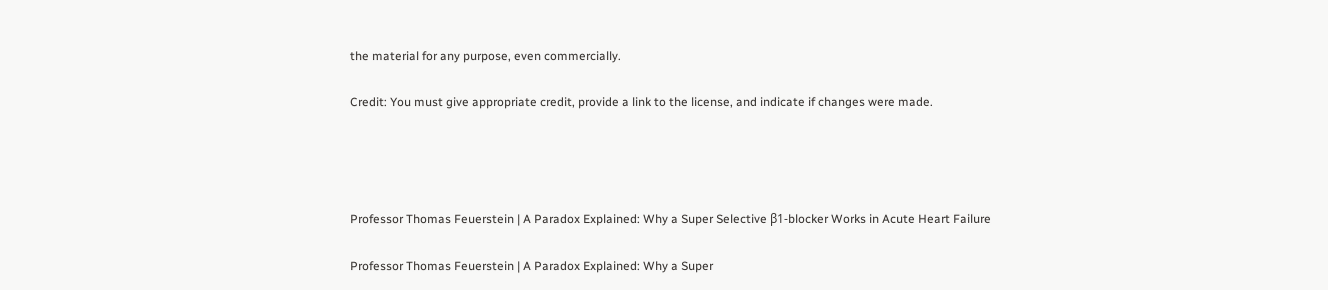the material for any purpose, even commercially.

Credit: You must give appropriate credit, provide a link to the license, and indicate if changes were made.




Professor Thomas Feuerstein | A Paradox Explained: Why a Super Selective β1-blocker Works in Acute Heart Failure

Professor Thomas Feuerstein | A Paradox Explained: Why a Super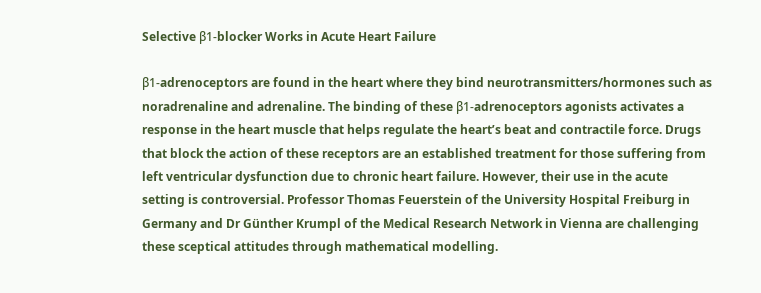Selective β1-blocker Works in Acute Heart Failure

β1-adrenoceptors are found in the heart where they bind neurotransmitters/hormones such as noradrenaline and adrenaline. The binding of these β1-adrenoceptors agonists activates a response in the heart muscle that helps regulate the heart’s beat and contractile force. Drugs that block the action of these receptors are an established treatment for those suffering from left ventricular dysfunction due to chronic heart failure. However, their use in the acute setting is controversial. Professor Thomas Feuerstein of the University Hospital Freiburg in Germany and Dr Günther Krumpl of the Medical Research Network in Vienna are challenging these sceptical attitudes through mathematical modelling.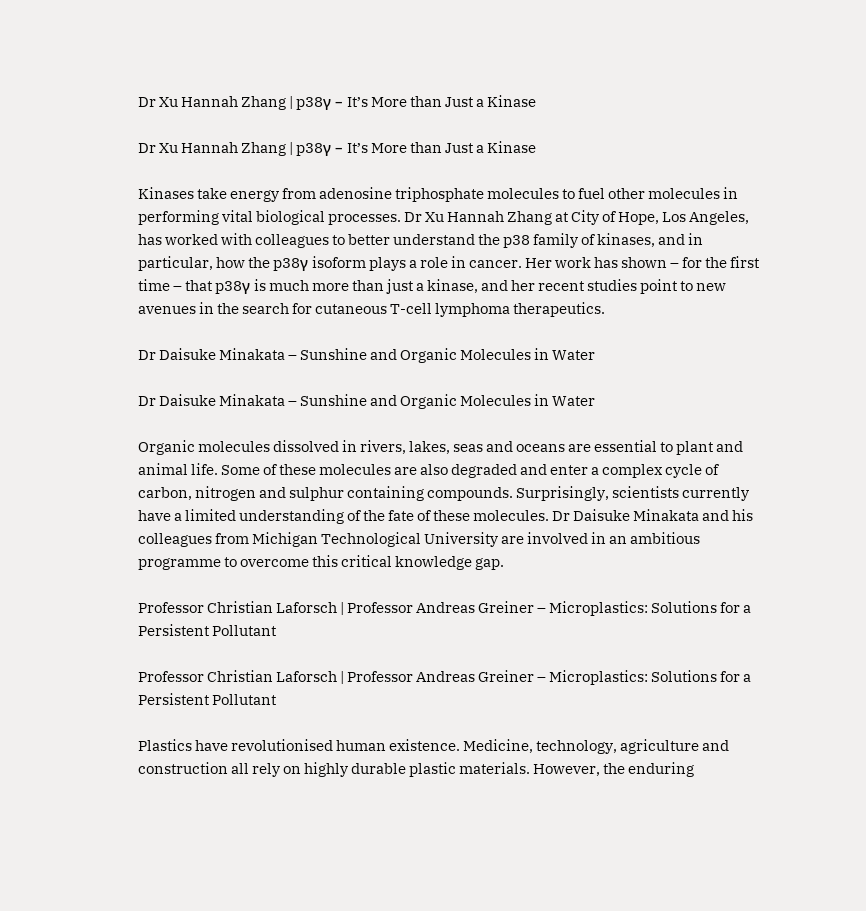Dr Xu Hannah Zhang | p38γ – It’s More than Just a Kinase

Dr Xu Hannah Zhang | p38γ – It’s More than Just a Kinase

Kinases take energy from adenosine triphosphate molecules to fuel other molecules in performing vital biological processes. Dr Xu Hannah Zhang at City of Hope, Los Angeles, has worked with colleagues to better understand the p38 family of kinases, and in particular, how the p38γ isoform plays a role in cancer. Her work has shown – for the first time – that p38γ is much more than just a kinase, and her recent studies point to new avenues in the search for cutaneous T-cell lymphoma therapeutics.

Dr Daisuke Minakata – Sunshine and Organic Molecules in Water

Dr Daisuke Minakata – Sunshine and Organic Molecules in Water

Organic molecules dissolved in rivers, lakes, seas and oceans are essential to plant and animal life. Some of these molecules are also degraded and enter a complex cycle of carbon, nitrogen and sulphur containing compounds. Surprisingly, scientists currently have a limited understanding of the fate of these molecules. Dr Daisuke Minakata and his colleagues from Michigan Technological University are involved in an ambitious programme to overcome this critical knowledge gap.

Professor Christian Laforsch | Professor Andreas Greiner – Microplastics: Solutions for a Persistent Pollutant

Professor Christian Laforsch | Professor Andreas Greiner – Microplastics: Solutions for a Persistent Pollutant

Plastics have revolutionised human existence. Medicine, technology, agriculture and construction all rely on highly durable plastic materials. However, the enduring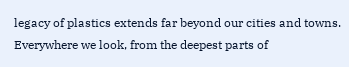legacy of plastics extends far beyond our cities and towns. Everywhere we look, from the deepest parts of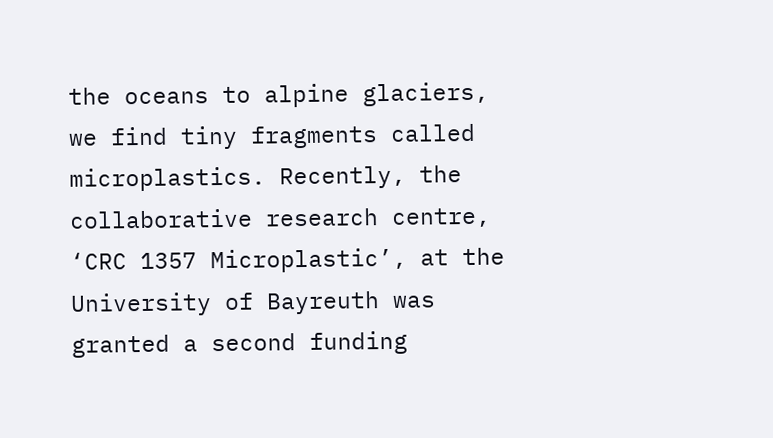the oceans to alpine glaciers, we find tiny fragments called microplastics. Recently, the collaborative research centre, ‘CRC 1357 Microplastic’, at the University of Bayreuth was granted a second funding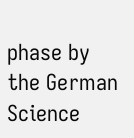phase by the German Science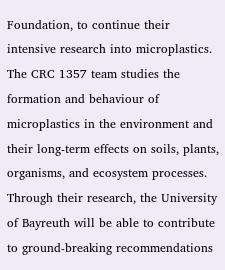Foundation, to continue their intensive research into microplastics. The CRC 1357 team studies the formation and behaviour of microplastics in the environment and their long-term effects on soils, plants, organisms, and ecosystem processes. Through their research, the University of Bayreuth will be able to contribute to ground-breaking recommendations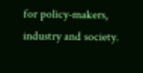for policy-makers, industry and society.